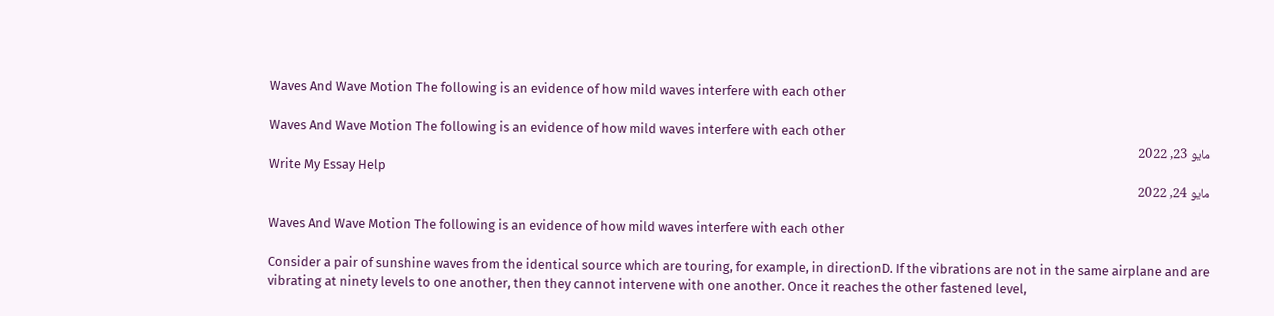Waves And Wave Motion The following is an evidence of how mild waves interfere with each other

Waves And Wave Motion The following is an evidence of how mild waves interfere with each other
مايو 23, 2022
Write My Essay Help
مايو 24, 2022

Waves And Wave Motion The following is an evidence of how mild waves interfere with each other

Consider a pair of sunshine waves from the identical source which are touring, for example, in directionD. If the vibrations are not in the same airplane and are vibrating at ninety levels to one another, then they cannot intervene with one another. Once it reaches the other fastened level,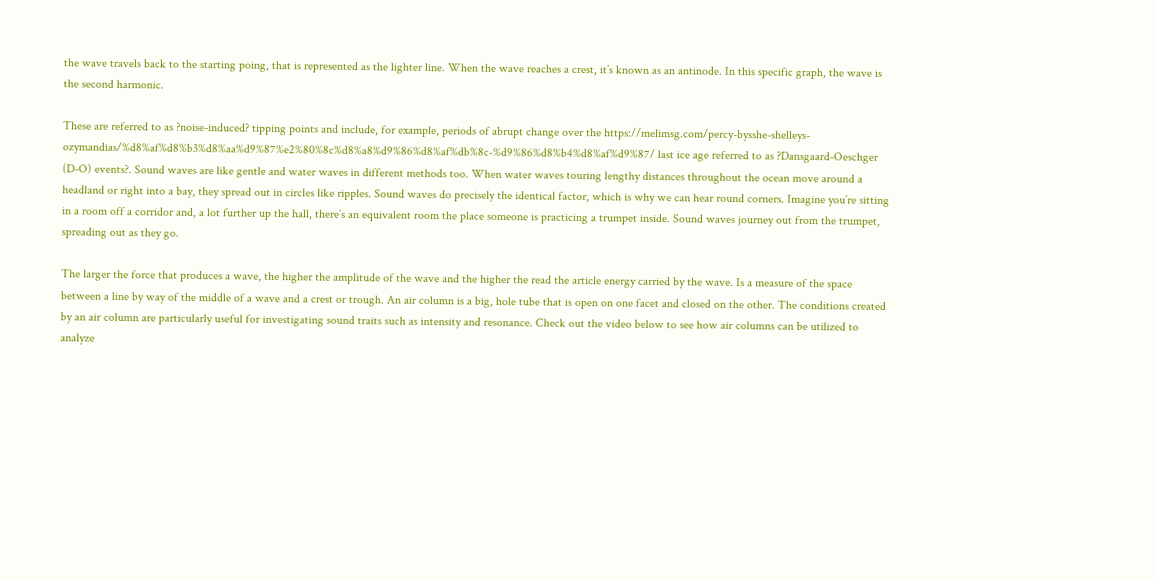the wave travels back to the starting poing, that is represented as the lighter line. When the wave reaches a crest, it’s known as an antinode. In this specific graph, the wave is the second harmonic.

These are referred to as ?noise-induced? tipping points and include, for example, periods of abrupt change over the https://melimsg.com/percy-bysshe-shelleys-ozymandias/%d8%af%d8%b3%d8%aa%d9%87%e2%80%8c%d8%a8%d9%86%d8%af%db%8c-%d9%86%d8%b4%d8%af%d9%87/ last ice age referred to as ?Dansgaard-Oeschger (D-O) events?. Sound waves are like gentle and water waves in different methods too. When water waves touring lengthy distances throughout the ocean move around a headland or right into a bay, they spread out in circles like ripples. Sound waves do precisely the identical factor, which is why we can hear round corners. Imagine you’re sitting in a room off a corridor and, a lot further up the hall, there’s an equivalent room the place someone is practicing a trumpet inside. Sound waves journey out from the trumpet, spreading out as they go.

The larger the force that produces a wave, the higher the amplitude of the wave and the higher the read the article energy carried by the wave. Is a measure of the space between a line by way of the middle of a wave and a crest or trough. An air column is a big, hole tube that is open on one facet and closed on the other. The conditions created by an air column are particularly useful for investigating sound traits such as intensity and resonance. Check out the video below to see how air columns can be utilized to analyze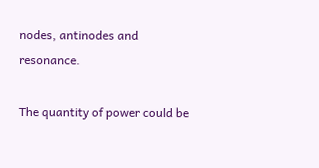nodes, antinodes and resonance.

The quantity of power could be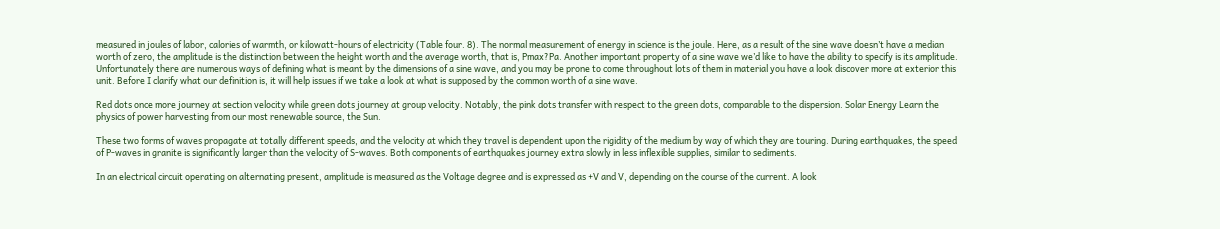measured in joules of labor, calories of warmth, or kilowatt-hours of electricity (Table four. 8). The normal measurement of energy in science is the joule. Here, as a result of the sine wave doesn’t have a median worth of zero, the amplitude is the distinction between the height worth and the average worth, that is, Pmax?Pa. Another important property of a sine wave we’d like to have the ability to specify is its amplitude. Unfortunately there are numerous ways of defining what is meant by the dimensions of a sine wave, and you may be prone to come throughout lots of them in material you have a look discover more at exterior this unit. Before I clarify what our definition is, it will help issues if we take a look at what is supposed by the common worth of a sine wave.

Red dots once more journey at section velocity while green dots journey at group velocity. Notably, the pink dots transfer with respect to the green dots, comparable to the dispersion. Solar Energy Learn the physics of power harvesting from our most renewable source, the Sun.

These two forms of waves propagate at totally different speeds, and the velocity at which they travel is dependent upon the rigidity of the medium by way of which they are touring. During earthquakes, the speed of P-waves in granite is significantly larger than the velocity of S-waves. Both components of earthquakes journey extra slowly in less inflexible supplies, similar to sediments.

In an electrical circuit operating on alternating present, amplitude is measured as the Voltage degree and is expressed as +V and V, depending on the course of the current. A look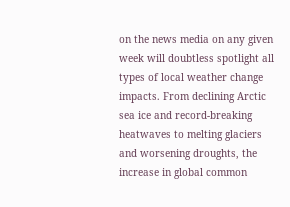on the news media on any given week will doubtless spotlight all types of local weather change impacts. From declining Arctic sea ice and record-breaking heatwaves to melting glaciers and worsening droughts, the increase in global common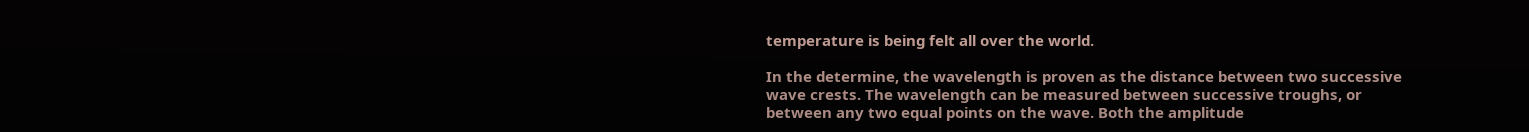temperature is being felt all over the world.

In the determine, the wavelength is proven as the distance between two successive wave crests. The wavelength can be measured between successive troughs, or between any two equal points on the wave. Both the amplitude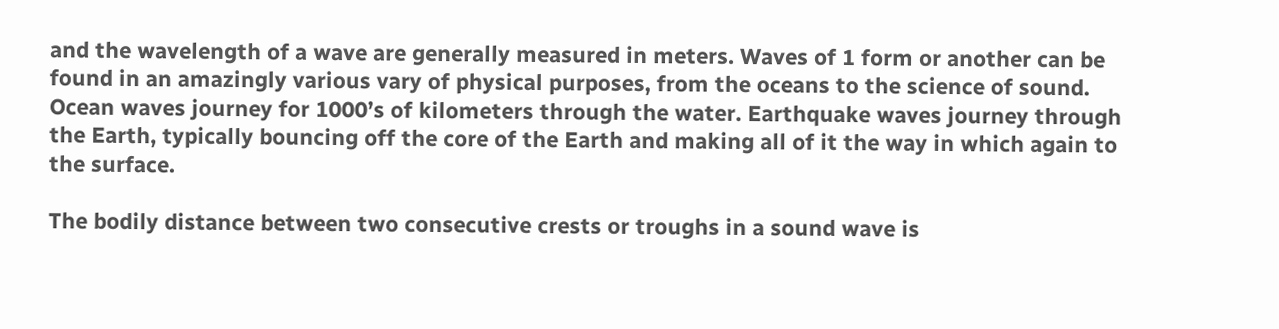and the wavelength of a wave are generally measured in meters. Waves of 1 form or another can be found in an amazingly various vary of physical purposes, from the oceans to the science of sound. Ocean waves journey for 1000’s of kilometers through the water. Earthquake waves journey through the Earth, typically bouncing off the core of the Earth and making all of it the way in which again to the surface.

The bodily distance between two consecutive crests or troughs in a sound wave is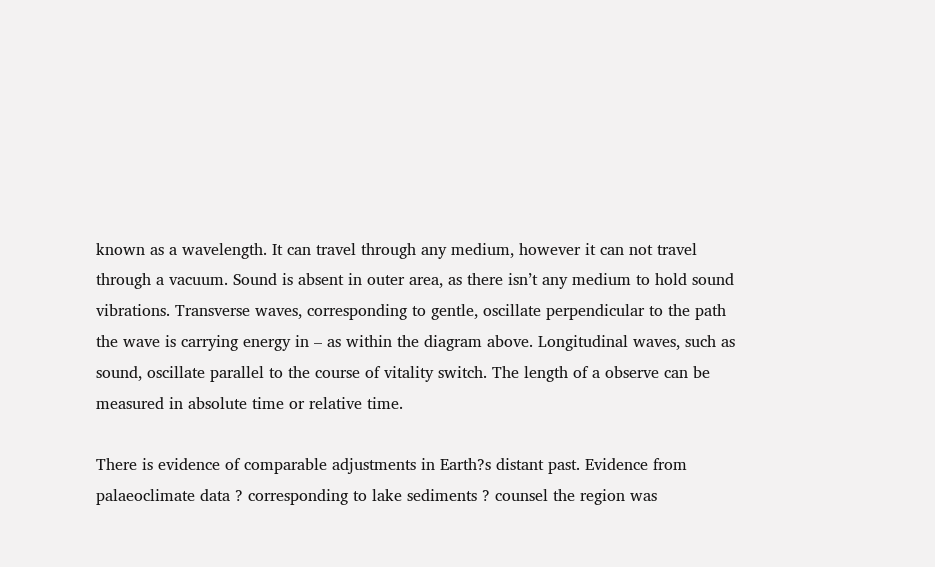known as a wavelength. It can travel through any medium, however it can not travel through a vacuum. Sound is absent in outer area, as there isn’t any medium to hold sound vibrations. Transverse waves, corresponding to gentle, oscillate perpendicular to the path the wave is carrying energy in – as within the diagram above. Longitudinal waves, such as sound, oscillate parallel to the course of vitality switch. The length of a observe can be measured in absolute time or relative time.

There is evidence of comparable adjustments in Earth?s distant past. Evidence from palaeoclimate data ? corresponding to lake sediments ? counsel the region was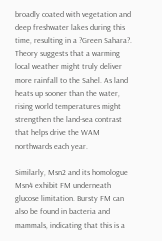broadly coated with vegetation and deep freshwater lakes during this time, resulting in a ?Green Sahara?. Theory suggests that a warming local weather might truly deliver more rainfall to the Sahel. As land heats up sooner than the water, rising world temperatures might strengthen the land-sea contrast that helps drive the WAM northwards each year.

Similarly, Msn2 and its homologue Msn4 exhibit FM underneath glucose limitation. Bursty FM can also be found in bacteria and mammals, indicating that this is a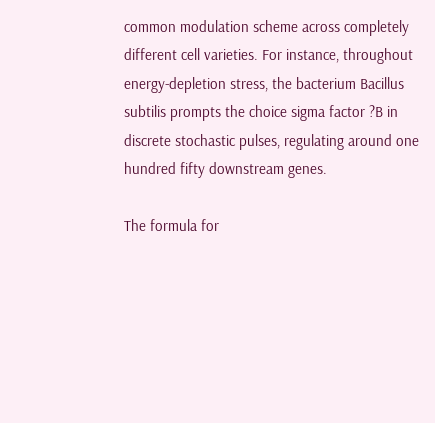common modulation scheme across completely different cell varieties. For instance, throughout energy-depletion stress, the bacterium Bacillus subtilis prompts the choice sigma factor ?B in discrete stochastic pulses, regulating around one hundred fifty downstream genes.

The formula for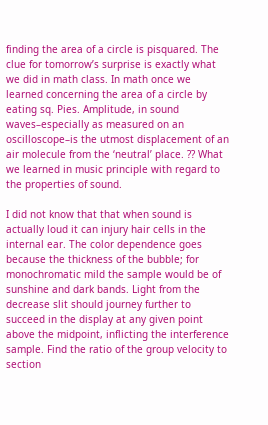finding the area of a circle is pisquared. The clue for tomorrow’s surprise is exactly what we did in math class. In math once we learned concerning the area of a circle by eating sq. Pies. Amplitude, in sound waves–especially as measured on an oscilloscope–is the utmost displacement of an air molecule from the ‘neutral’ place. ?? What we learned in music principle with regard to the properties of sound.

I did not know that that when sound is actually loud it can injury hair cells in the internal ear. The color dependence goes because the thickness of the bubble; for monochromatic mild the sample would be of sunshine and dark bands. Light from the decrease slit should journey further to succeed in the display at any given point above the midpoint, inflicting the interference sample. Find the ratio of the group velocity to section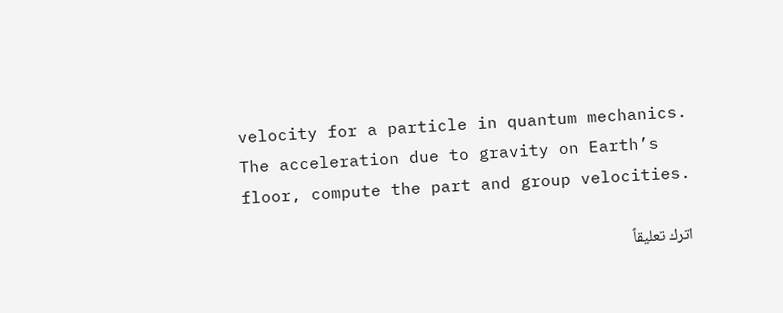velocity for a particle in quantum mechanics. The acceleration due to gravity on Earth’s floor, compute the part and group velocities.

اترك تعليقاً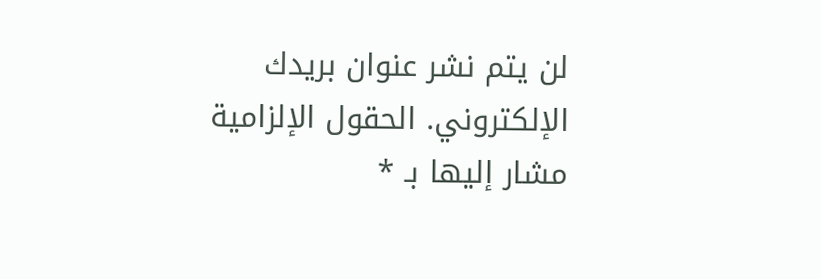لن يتم نشر عنوان بريدك الإلكتروني. الحقول الإلزامية مشار إليها بـ *